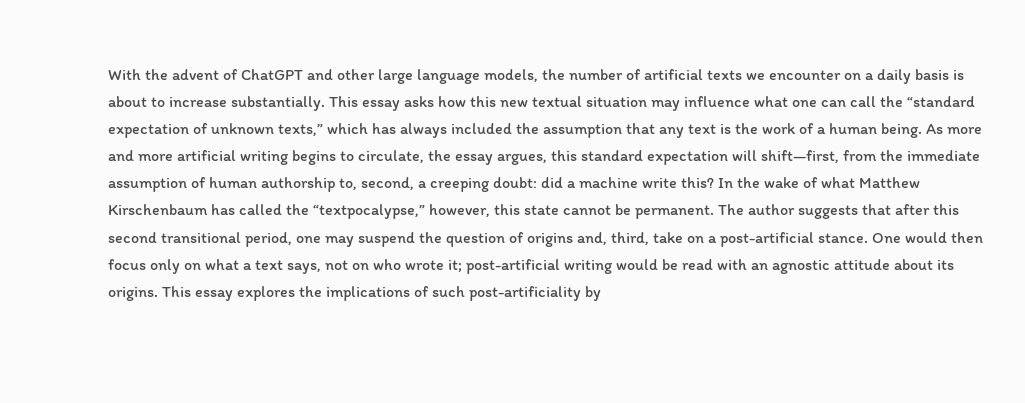With the advent of ChatGPT and other large language models, the number of artificial texts we encounter on a daily basis is about to increase substantially. This essay asks how this new textual situation may influence what one can call the “standard expectation of unknown texts,” which has always included the assumption that any text is the work of a human being. As more and more artificial writing begins to circulate, the essay argues, this standard expectation will shift—first, from the immediate assumption of human authorship to, second, a creeping doubt: did a machine write this? In the wake of what Matthew Kirschenbaum has called the “textpocalypse,” however, this state cannot be permanent. The author suggests that after this second transitional period, one may suspend the question of origins and, third, take on a post-artificial stance. One would then focus only on what a text says, not on who wrote it; post-artificial writing would be read with an agnostic attitude about its origins. This essay explores the implications of such post-artificiality by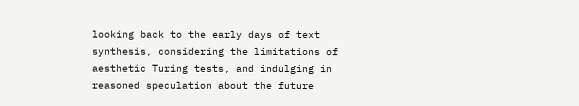looking back to the early days of text synthesis, considering the limitations of aesthetic Turing tests, and indulging in reasoned speculation about the future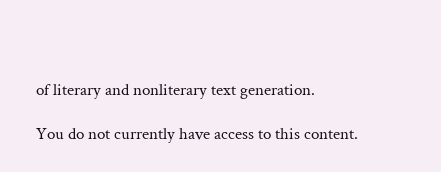of literary and nonliterary text generation.

You do not currently have access to this content.